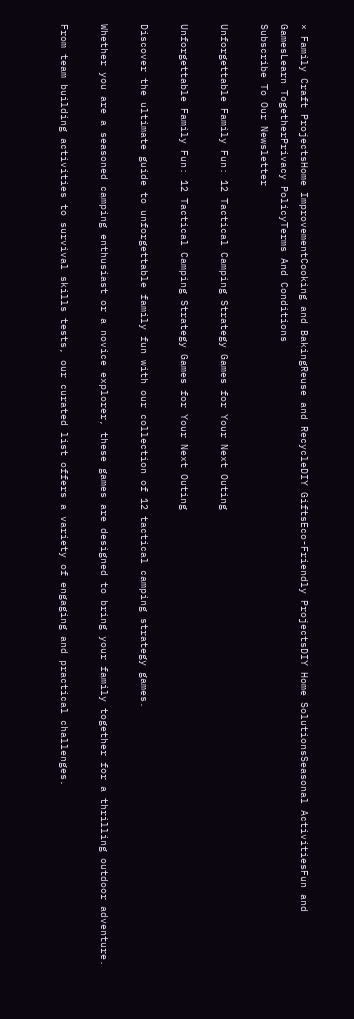× Family Craft ProjectsHome ImprovementCooking and BakingReuse and RecycleDIY GiftsEco-Friendly ProjectsDIY Home SolutionsSeasonal ActivitiesFun and GamesLearn TogetherPrivacy PolicyTerms And Conditions
Subscribe To Our Newsletter

Unforgettable Family Fun: 12 Tactical Camping Strategy Games for Your Next Outing

Unforgettable Family Fun: 12 Tactical Camping Strategy Games for Your Next Outing

Discover the ultimate guide to unforgettable family fun with our collection of 12 tactical camping strategy games.

Whether you are a seasoned camping enthusiast or a novice explorer, these games are designed to bring your family together for a thrilling outdoor adventure.

From team building activities to survival skills tests, our curated list offers a variety of engaging and practical challenges.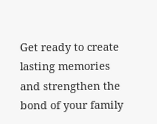Get ready to create lasting memories and strengthen the bond of your family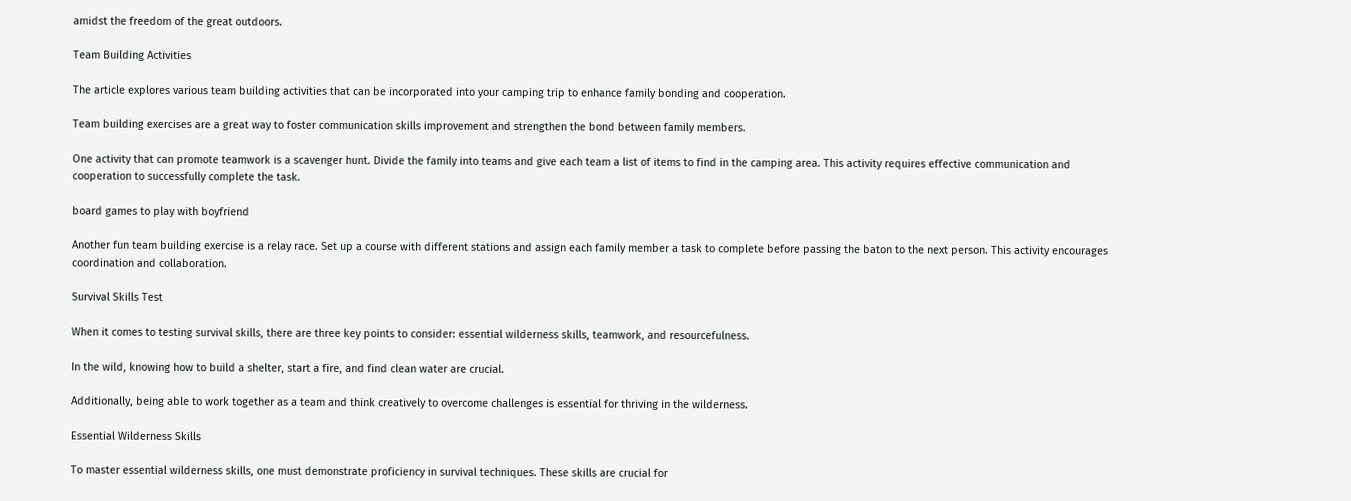amidst the freedom of the great outdoors.

Team Building Activities

The article explores various team building activities that can be incorporated into your camping trip to enhance family bonding and cooperation.

Team building exercises are a great way to foster communication skills improvement and strengthen the bond between family members.

One activity that can promote teamwork is a scavenger hunt. Divide the family into teams and give each team a list of items to find in the camping area. This activity requires effective communication and cooperation to successfully complete the task.

board games to play with boyfriend

Another fun team building exercise is a relay race. Set up a course with different stations and assign each family member a task to complete before passing the baton to the next person. This activity encourages coordination and collaboration.

Survival Skills Test

When it comes to testing survival skills, there are three key points to consider: essential wilderness skills, teamwork, and resourcefulness.

In the wild, knowing how to build a shelter, start a fire, and find clean water are crucial.

Additionally, being able to work together as a team and think creatively to overcome challenges is essential for thriving in the wilderness.

Essential Wilderness Skills

To master essential wilderness skills, one must demonstrate proficiency in survival techniques. These skills are crucial for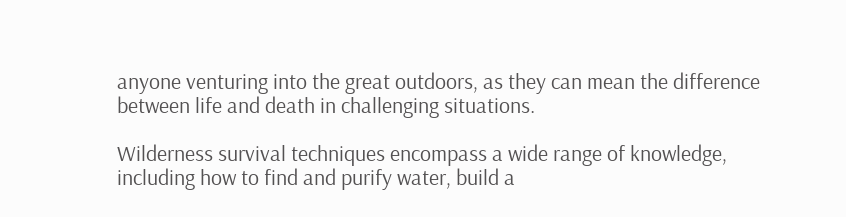anyone venturing into the great outdoors, as they can mean the difference between life and death in challenging situations.

Wilderness survival techniques encompass a wide range of knowledge, including how to find and purify water, build a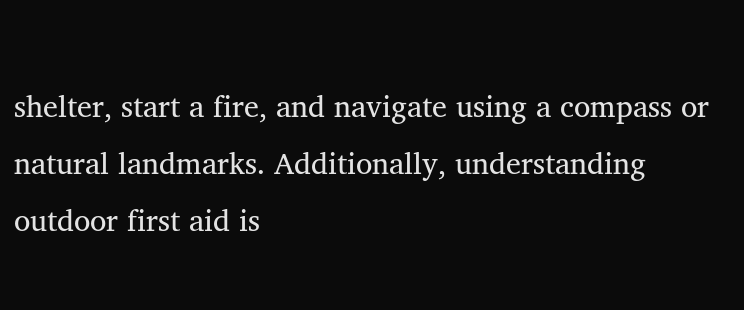shelter, start a fire, and navigate using a compass or natural landmarks. Additionally, understanding outdoor first aid is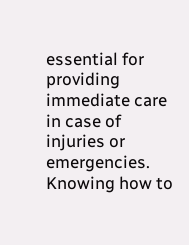essential for providing immediate care in case of injuries or emergencies. Knowing how to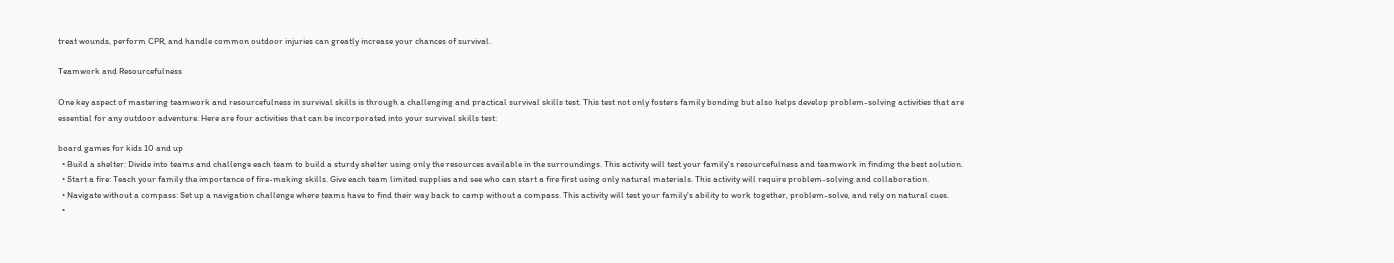treat wounds, perform CPR, and handle common outdoor injuries can greatly increase your chances of survival.

Teamwork and Resourcefulness

One key aspect of mastering teamwork and resourcefulness in survival skills is through a challenging and practical survival skills test. This test not only fosters family bonding but also helps develop problem-solving activities that are essential for any outdoor adventure. Here are four activities that can be incorporated into your survival skills test:

board games for kids 10 and up
  • Build a shelter: Divide into teams and challenge each team to build a sturdy shelter using only the resources available in the surroundings. This activity will test your family's resourcefulness and teamwork in finding the best solution.
  • Start a fire: Teach your family the importance of fire-making skills. Give each team limited supplies and see who can start a fire first using only natural materials. This activity will require problem-solving and collaboration.
  • Navigate without a compass: Set up a navigation challenge where teams have to find their way back to camp without a compass. This activity will test your family's ability to work together, problem-solve, and rely on natural cues.
  •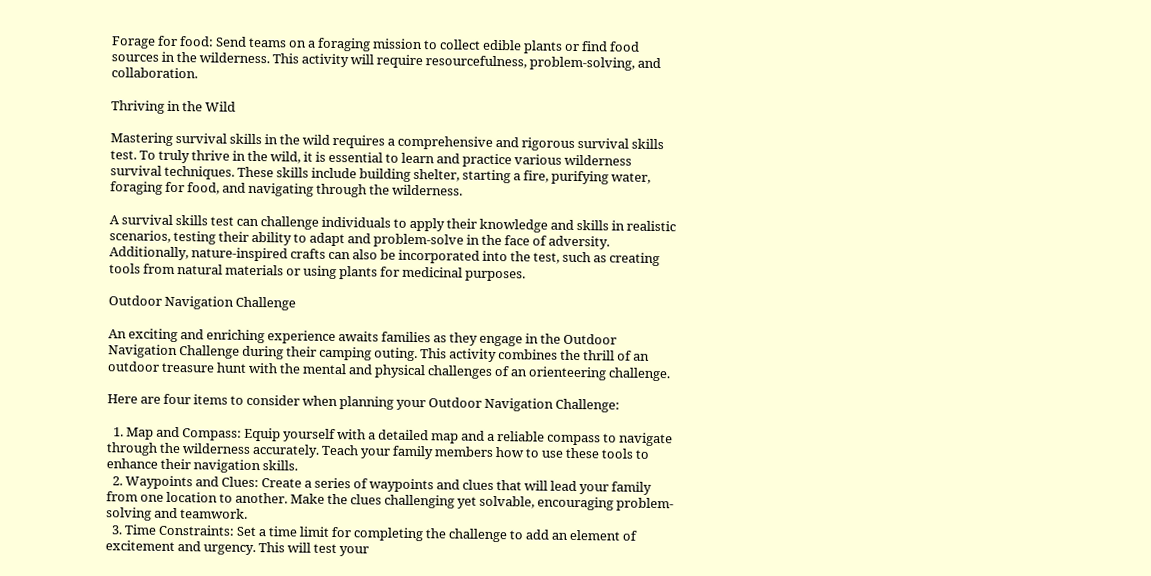Forage for food: Send teams on a foraging mission to collect edible plants or find food sources in the wilderness. This activity will require resourcefulness, problem-solving, and collaboration.

Thriving in the Wild

Mastering survival skills in the wild requires a comprehensive and rigorous survival skills test. To truly thrive in the wild, it is essential to learn and practice various wilderness survival techniques. These skills include building shelter, starting a fire, purifying water, foraging for food, and navigating through the wilderness.

A survival skills test can challenge individuals to apply their knowledge and skills in realistic scenarios, testing their ability to adapt and problem-solve in the face of adversity. Additionally, nature-inspired crafts can also be incorporated into the test, such as creating tools from natural materials or using plants for medicinal purposes.

Outdoor Navigation Challenge

An exciting and enriching experience awaits families as they engage in the Outdoor Navigation Challenge during their camping outing. This activity combines the thrill of an outdoor treasure hunt with the mental and physical challenges of an orienteering challenge.

Here are four items to consider when planning your Outdoor Navigation Challenge:

  1. Map and Compass: Equip yourself with a detailed map and a reliable compass to navigate through the wilderness accurately. Teach your family members how to use these tools to enhance their navigation skills.
  2. Waypoints and Clues: Create a series of waypoints and clues that will lead your family from one location to another. Make the clues challenging yet solvable, encouraging problem-solving and teamwork.
  3. Time Constraints: Set a time limit for completing the challenge to add an element of excitement and urgency. This will test your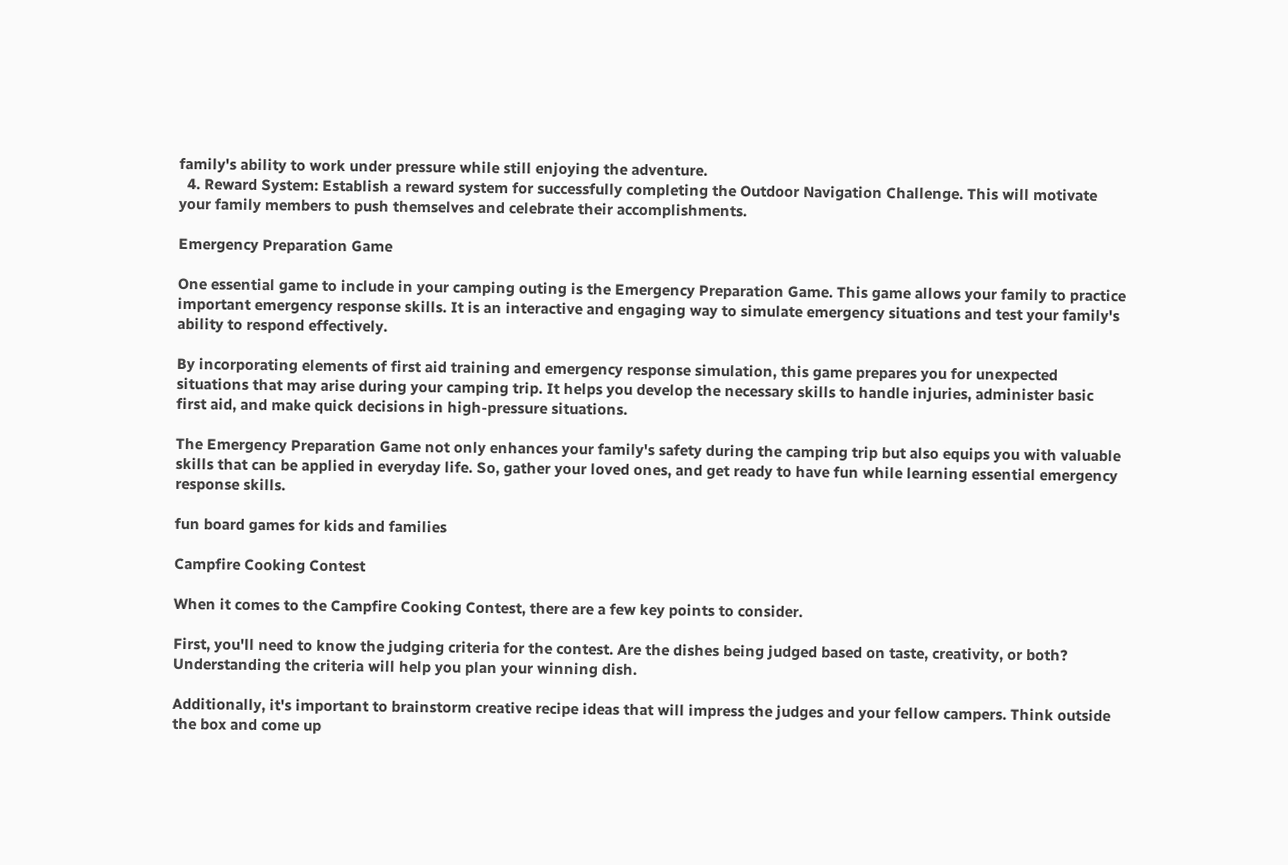family's ability to work under pressure while still enjoying the adventure.
  4. Reward System: Establish a reward system for successfully completing the Outdoor Navigation Challenge. This will motivate your family members to push themselves and celebrate their accomplishments.

Emergency Preparation Game

One essential game to include in your camping outing is the Emergency Preparation Game. This game allows your family to practice important emergency response skills. It is an interactive and engaging way to simulate emergency situations and test your family's ability to respond effectively.

By incorporating elements of first aid training and emergency response simulation, this game prepares you for unexpected situations that may arise during your camping trip. It helps you develop the necessary skills to handle injuries, administer basic first aid, and make quick decisions in high-pressure situations.

The Emergency Preparation Game not only enhances your family's safety during the camping trip but also equips you with valuable skills that can be applied in everyday life. So, gather your loved ones, and get ready to have fun while learning essential emergency response skills.

fun board games for kids and families

Campfire Cooking Contest

When it comes to the Campfire Cooking Contest, there are a few key points to consider.

First, you'll need to know the judging criteria for the contest. Are the dishes being judged based on taste, creativity, or both? Understanding the criteria will help you plan your winning dish.

Additionally, it's important to brainstorm creative recipe ideas that will impress the judges and your fellow campers. Think outside the box and come up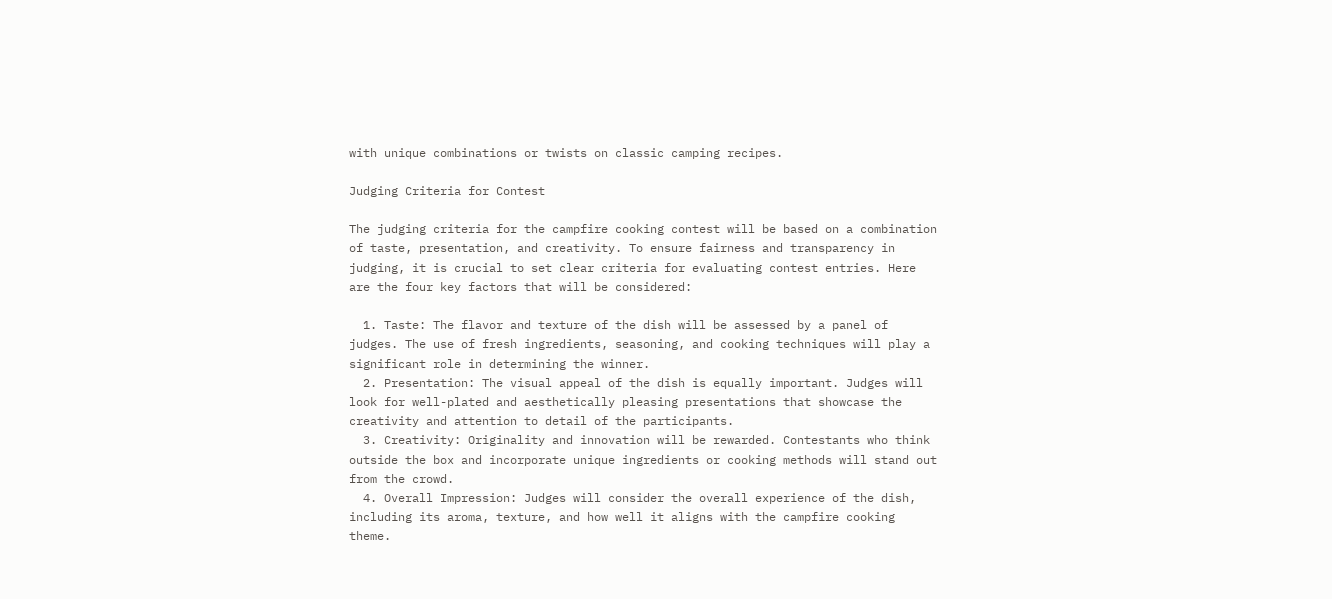with unique combinations or twists on classic camping recipes.

Judging Criteria for Contest

The judging criteria for the campfire cooking contest will be based on a combination of taste, presentation, and creativity. To ensure fairness and transparency in judging, it is crucial to set clear criteria for evaluating contest entries. Here are the four key factors that will be considered:

  1. Taste: The flavor and texture of the dish will be assessed by a panel of judges. The use of fresh ingredients, seasoning, and cooking techniques will play a significant role in determining the winner.
  2. Presentation: The visual appeal of the dish is equally important. Judges will look for well-plated and aesthetically pleasing presentations that showcase the creativity and attention to detail of the participants.
  3. Creativity: Originality and innovation will be rewarded. Contestants who think outside the box and incorporate unique ingredients or cooking methods will stand out from the crowd.
  4. Overall Impression: Judges will consider the overall experience of the dish, including its aroma, texture, and how well it aligns with the campfire cooking theme.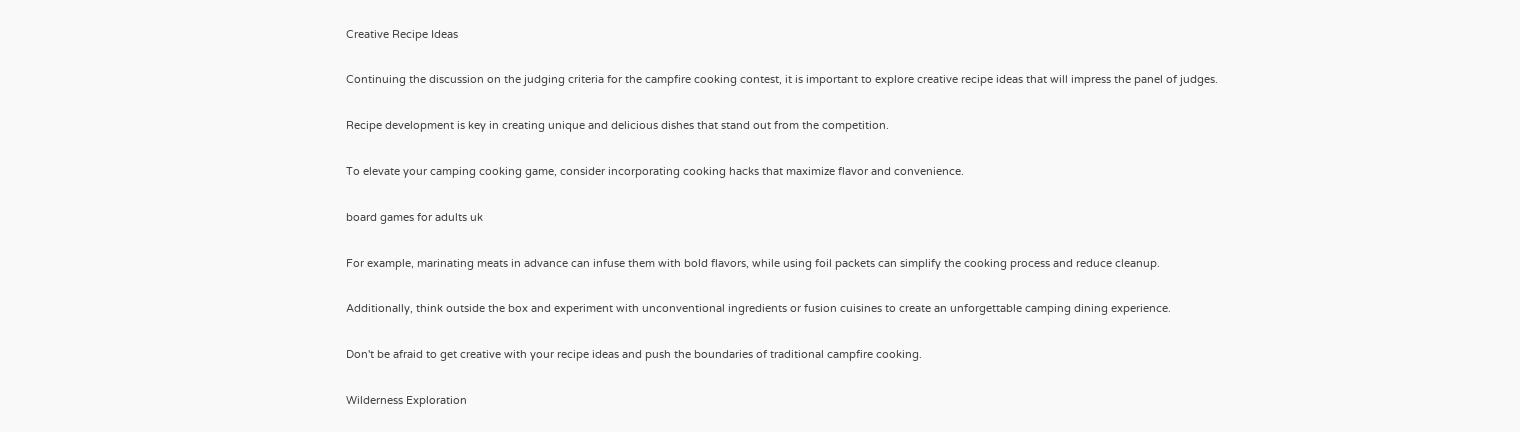Creative Recipe Ideas

Continuing the discussion on the judging criteria for the campfire cooking contest, it is important to explore creative recipe ideas that will impress the panel of judges.

Recipe development is key in creating unique and delicious dishes that stand out from the competition.

To elevate your camping cooking game, consider incorporating cooking hacks that maximize flavor and convenience.

board games for adults uk

For example, marinating meats in advance can infuse them with bold flavors, while using foil packets can simplify the cooking process and reduce cleanup.

Additionally, think outside the box and experiment with unconventional ingredients or fusion cuisines to create an unforgettable camping dining experience.

Don't be afraid to get creative with your recipe ideas and push the boundaries of traditional campfire cooking.

Wilderness Exploration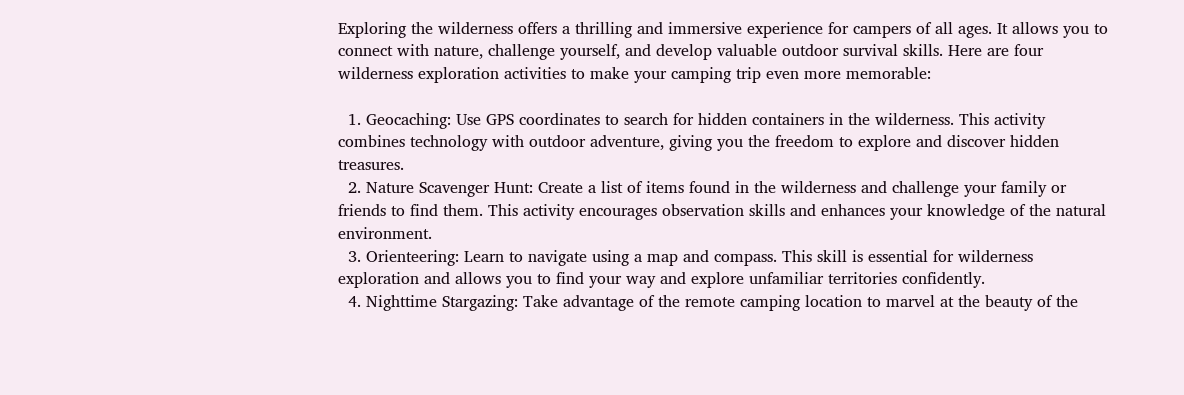Exploring the wilderness offers a thrilling and immersive experience for campers of all ages. It allows you to connect with nature, challenge yourself, and develop valuable outdoor survival skills. Here are four wilderness exploration activities to make your camping trip even more memorable:

  1. Geocaching: Use GPS coordinates to search for hidden containers in the wilderness. This activity combines technology with outdoor adventure, giving you the freedom to explore and discover hidden treasures.
  2. Nature Scavenger Hunt: Create a list of items found in the wilderness and challenge your family or friends to find them. This activity encourages observation skills and enhances your knowledge of the natural environment.
  3. Orienteering: Learn to navigate using a map and compass. This skill is essential for wilderness exploration and allows you to find your way and explore unfamiliar territories confidently.
  4. Nighttime Stargazing: Take advantage of the remote camping location to marvel at the beauty of the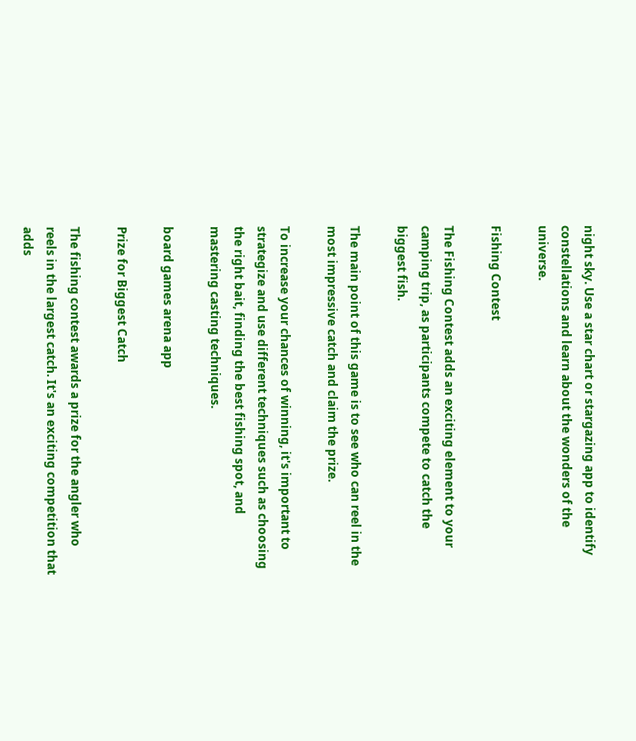night sky. Use a star chart or stargazing app to identify constellations and learn about the wonders of the universe.

Fishing Contest

The Fishing Contest adds an exciting element to your camping trip, as participants compete to catch the biggest fish.

The main point of this game is to see who can reel in the most impressive catch and claim the prize.

To increase your chances of winning, it's important to strategize and use different techniques such as choosing the right bait, finding the best fishing spot, and mastering casting techniques.

board games arena app

Prize for Biggest Catch

The fishing contest awards a prize for the angler who reels in the largest catch. It's an exciting competition that adds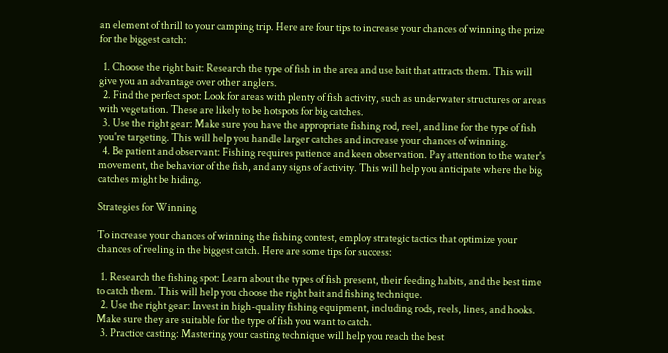an element of thrill to your camping trip. Here are four tips to increase your chances of winning the prize for the biggest catch:

  1. Choose the right bait: Research the type of fish in the area and use bait that attracts them. This will give you an advantage over other anglers.
  2. Find the perfect spot: Look for areas with plenty of fish activity, such as underwater structures or areas with vegetation. These are likely to be hotspots for big catches.
  3. Use the right gear: Make sure you have the appropriate fishing rod, reel, and line for the type of fish you're targeting. This will help you handle larger catches and increase your chances of winning.
  4. Be patient and observant: Fishing requires patience and keen observation. Pay attention to the water's movement, the behavior of the fish, and any signs of activity. This will help you anticipate where the big catches might be hiding.

Strategies for Winning

To increase your chances of winning the fishing contest, employ strategic tactics that optimize your chances of reeling in the biggest catch. Here are some tips for success:

  1. Research the fishing spot: Learn about the types of fish present, their feeding habits, and the best time to catch them. This will help you choose the right bait and fishing technique.
  2. Use the right gear: Invest in high-quality fishing equipment, including rods, reels, lines, and hooks. Make sure they are suitable for the type of fish you want to catch.
  3. Practice casting: Mastering your casting technique will help you reach the best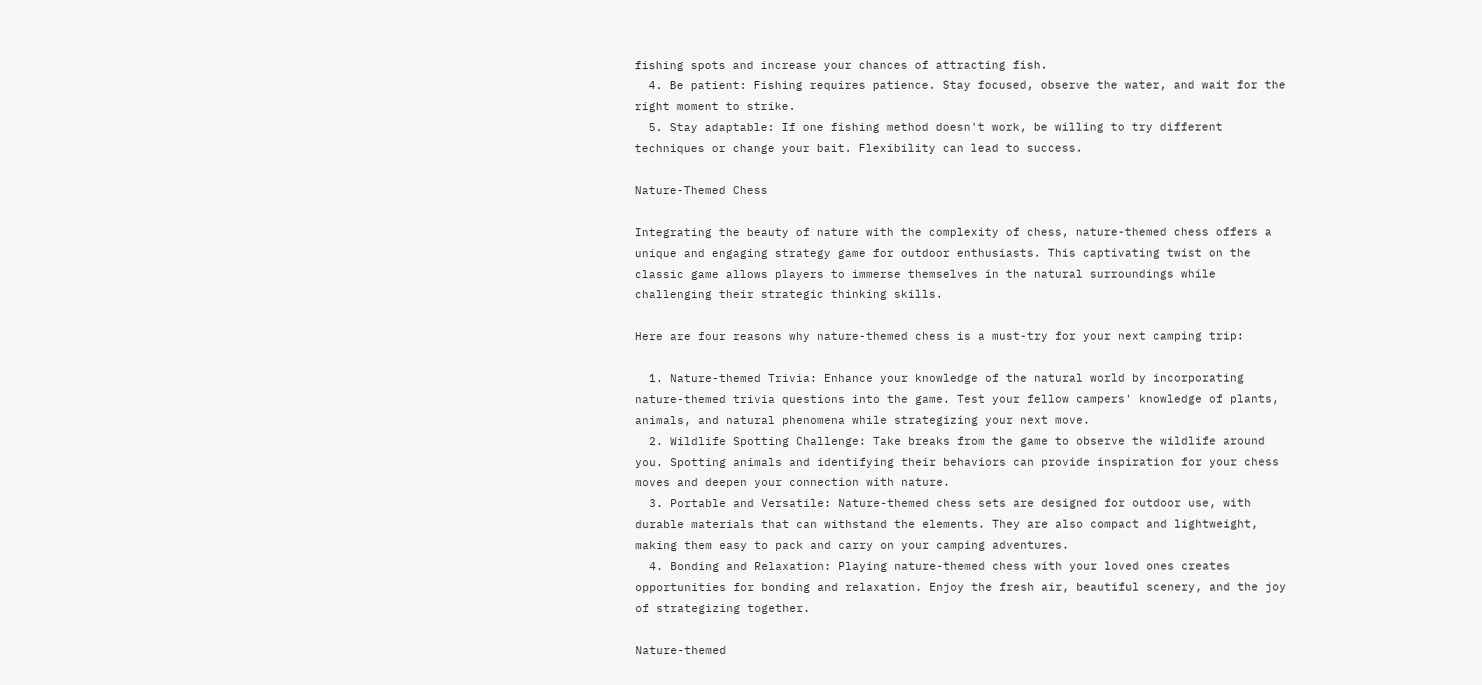fishing spots and increase your chances of attracting fish.
  4. Be patient: Fishing requires patience. Stay focused, observe the water, and wait for the right moment to strike.
  5. Stay adaptable: If one fishing method doesn't work, be willing to try different techniques or change your bait. Flexibility can lead to success.

Nature-Themed Chess

Integrating the beauty of nature with the complexity of chess, nature-themed chess offers a unique and engaging strategy game for outdoor enthusiasts. This captivating twist on the classic game allows players to immerse themselves in the natural surroundings while challenging their strategic thinking skills.

Here are four reasons why nature-themed chess is a must-try for your next camping trip:

  1. Nature-themed Trivia: Enhance your knowledge of the natural world by incorporating nature-themed trivia questions into the game. Test your fellow campers' knowledge of plants, animals, and natural phenomena while strategizing your next move.
  2. Wildlife Spotting Challenge: Take breaks from the game to observe the wildlife around you. Spotting animals and identifying their behaviors can provide inspiration for your chess moves and deepen your connection with nature.
  3. Portable and Versatile: Nature-themed chess sets are designed for outdoor use, with durable materials that can withstand the elements. They are also compact and lightweight, making them easy to pack and carry on your camping adventures.
  4. Bonding and Relaxation: Playing nature-themed chess with your loved ones creates opportunities for bonding and relaxation. Enjoy the fresh air, beautiful scenery, and the joy of strategizing together.

Nature-themed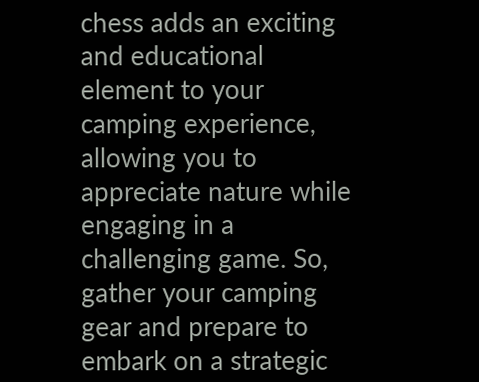chess adds an exciting and educational element to your camping experience, allowing you to appreciate nature while engaging in a challenging game. So, gather your camping gear and prepare to embark on a strategic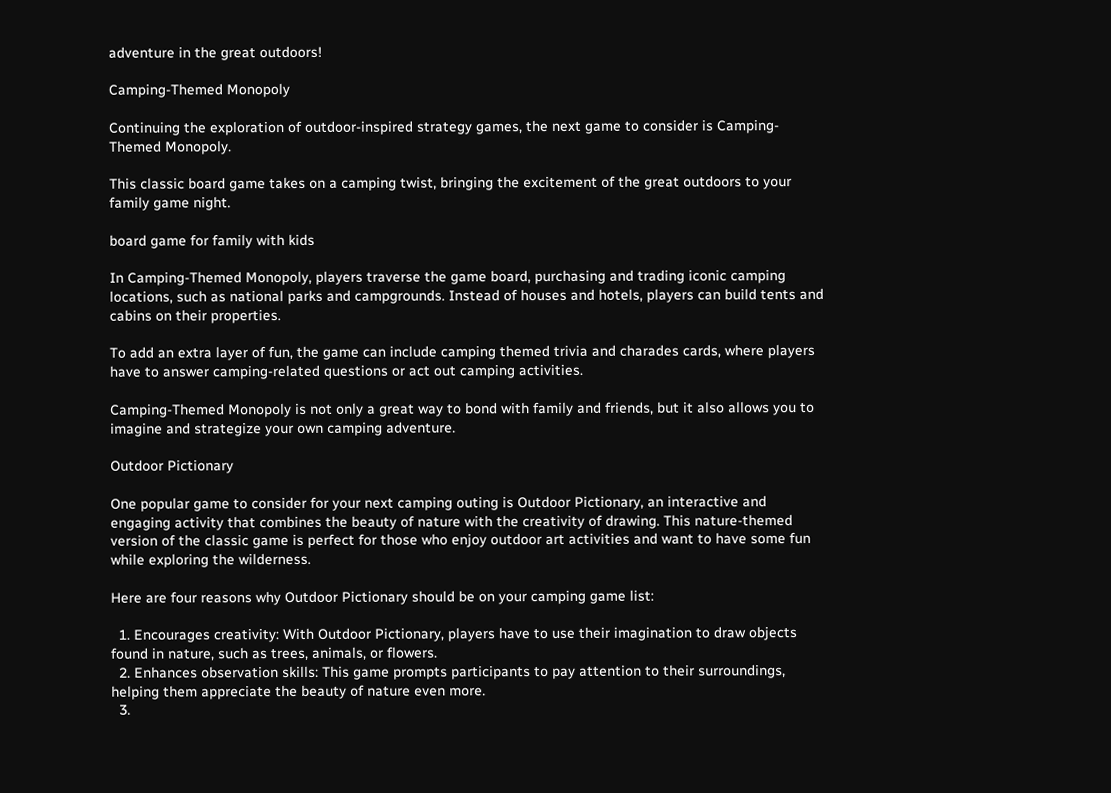adventure in the great outdoors!

Camping-Themed Monopoly

Continuing the exploration of outdoor-inspired strategy games, the next game to consider is Camping-Themed Monopoly.

This classic board game takes on a camping twist, bringing the excitement of the great outdoors to your family game night.

board game for family with kids

In Camping-Themed Monopoly, players traverse the game board, purchasing and trading iconic camping locations, such as national parks and campgrounds. Instead of houses and hotels, players can build tents and cabins on their properties.

To add an extra layer of fun, the game can include camping themed trivia and charades cards, where players have to answer camping-related questions or act out camping activities.

Camping-Themed Monopoly is not only a great way to bond with family and friends, but it also allows you to imagine and strategize your own camping adventure.

Outdoor Pictionary

One popular game to consider for your next camping outing is Outdoor Pictionary, an interactive and engaging activity that combines the beauty of nature with the creativity of drawing. This nature-themed version of the classic game is perfect for those who enjoy outdoor art activities and want to have some fun while exploring the wilderness.

Here are four reasons why Outdoor Pictionary should be on your camping game list:

  1. Encourages creativity: With Outdoor Pictionary, players have to use their imagination to draw objects found in nature, such as trees, animals, or flowers.
  2. Enhances observation skills: This game prompts participants to pay attention to their surroundings, helping them appreciate the beauty of nature even more.
  3.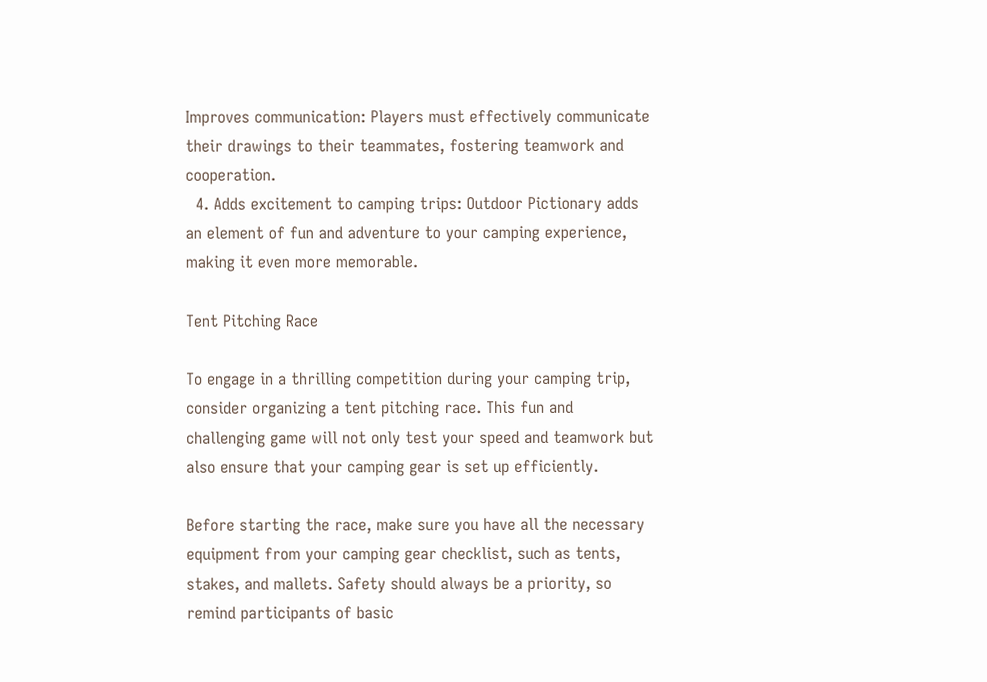Improves communication: Players must effectively communicate their drawings to their teammates, fostering teamwork and cooperation.
  4. Adds excitement to camping trips: Outdoor Pictionary adds an element of fun and adventure to your camping experience, making it even more memorable.

Tent Pitching Race

To engage in a thrilling competition during your camping trip, consider organizing a tent pitching race. This fun and challenging game will not only test your speed and teamwork but also ensure that your camping gear is set up efficiently.

Before starting the race, make sure you have all the necessary equipment from your camping gear checklist, such as tents, stakes, and mallets. Safety should always be a priority, so remind participants of basic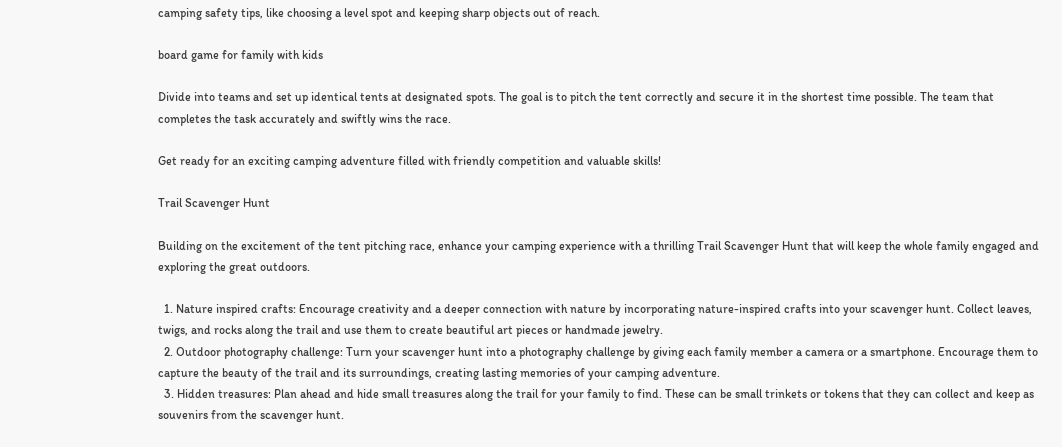camping safety tips, like choosing a level spot and keeping sharp objects out of reach.

board game for family with kids

Divide into teams and set up identical tents at designated spots. The goal is to pitch the tent correctly and secure it in the shortest time possible. The team that completes the task accurately and swiftly wins the race.

Get ready for an exciting camping adventure filled with friendly competition and valuable skills!

Trail Scavenger Hunt

Building on the excitement of the tent pitching race, enhance your camping experience with a thrilling Trail Scavenger Hunt that will keep the whole family engaged and exploring the great outdoors.

  1. Nature inspired crafts: Encourage creativity and a deeper connection with nature by incorporating nature-inspired crafts into your scavenger hunt. Collect leaves, twigs, and rocks along the trail and use them to create beautiful art pieces or handmade jewelry.
  2. Outdoor photography challenge: Turn your scavenger hunt into a photography challenge by giving each family member a camera or a smartphone. Encourage them to capture the beauty of the trail and its surroundings, creating lasting memories of your camping adventure.
  3. Hidden treasures: Plan ahead and hide small treasures along the trail for your family to find. These can be small trinkets or tokens that they can collect and keep as souvenirs from the scavenger hunt.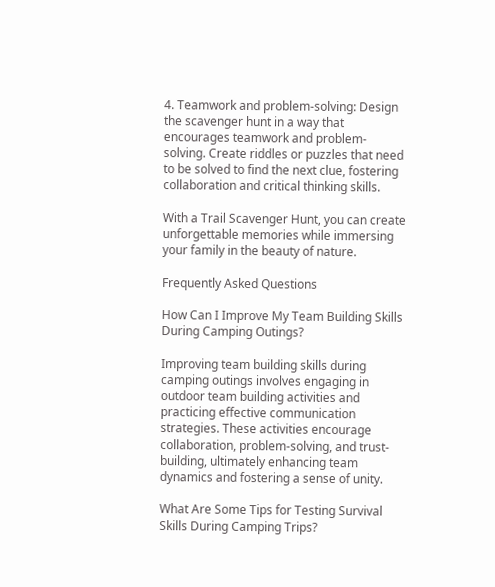4. Teamwork and problem-solving: Design the scavenger hunt in a way that encourages teamwork and problem-solving. Create riddles or puzzles that need to be solved to find the next clue, fostering collaboration and critical thinking skills.

With a Trail Scavenger Hunt, you can create unforgettable memories while immersing your family in the beauty of nature.

Frequently Asked Questions

How Can I Improve My Team Building Skills During Camping Outings?

Improving team building skills during camping outings involves engaging in outdoor team building activities and practicing effective communication strategies. These activities encourage collaboration, problem-solving, and trust-building, ultimately enhancing team dynamics and fostering a sense of unity.

What Are Some Tips for Testing Survival Skills During Camping Trips?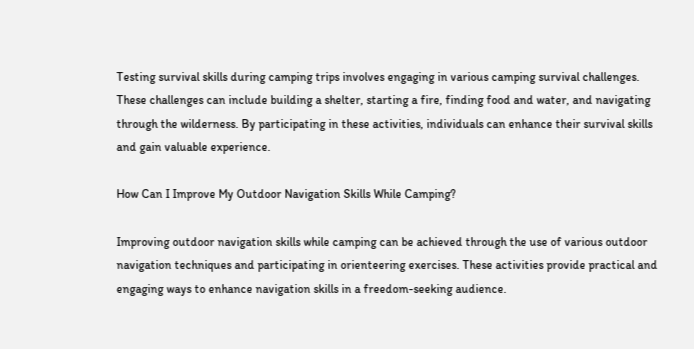Testing survival skills during camping trips involves engaging in various camping survival challenges. These challenges can include building a shelter, starting a fire, finding food and water, and navigating through the wilderness. By participating in these activities, individuals can enhance their survival skills and gain valuable experience.

How Can I Improve My Outdoor Navigation Skills While Camping?

Improving outdoor navigation skills while camping can be achieved through the use of various outdoor navigation techniques and participating in orienteering exercises. These activities provide practical and engaging ways to enhance navigation skills in a freedom-seeking audience.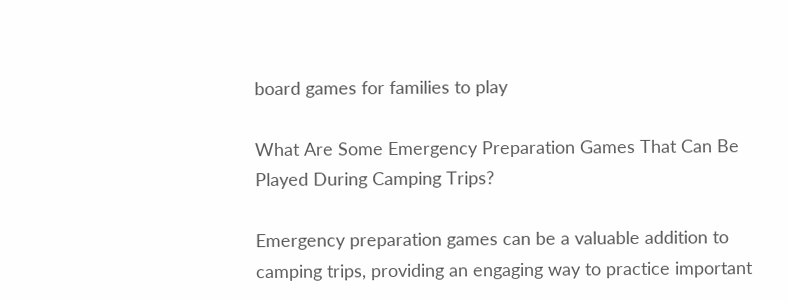board games for families to play

What Are Some Emergency Preparation Games That Can Be Played During Camping Trips?

Emergency preparation games can be a valuable addition to camping trips, providing an engaging way to practice important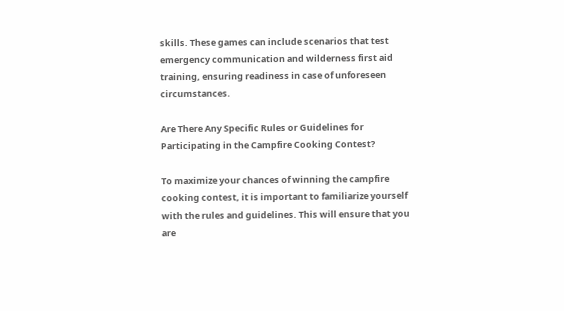skills. These games can include scenarios that test emergency communication and wilderness first aid training, ensuring readiness in case of unforeseen circumstances.

Are There Any Specific Rules or Guidelines for Participating in the Campfire Cooking Contest?

To maximize your chances of winning the campfire cooking contest, it is important to familiarize yourself with the rules and guidelines. This will ensure that you are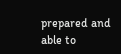prepared and able to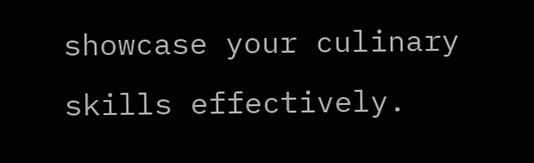showcase your culinary skills effectively.